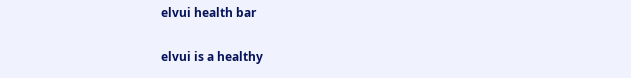elvui health bar

elvui is a healthy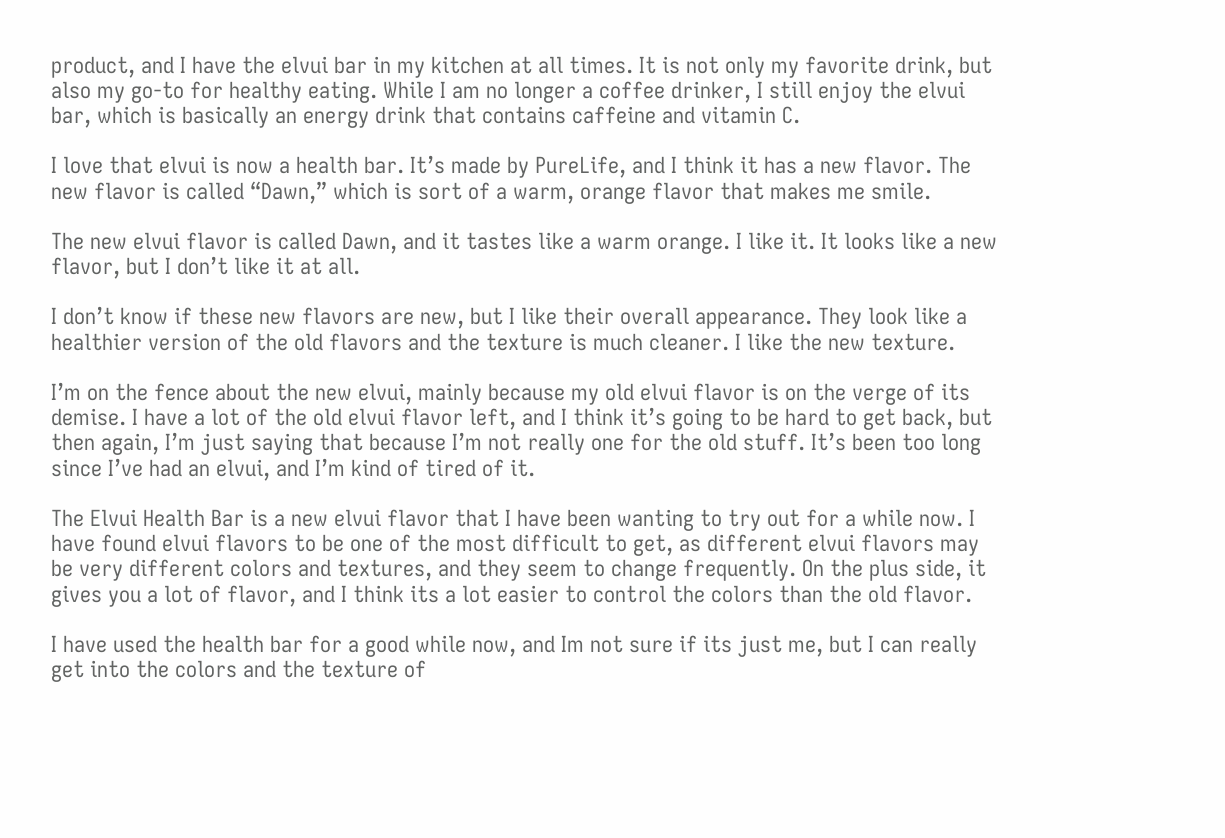product, and I have the elvui bar in my kitchen at all times. It is not only my favorite drink, but also my go-to for healthy eating. While I am no longer a coffee drinker, I still enjoy the elvui bar, which is basically an energy drink that contains caffeine and vitamin C.

I love that elvui is now a health bar. It’s made by PureLife, and I think it has a new flavor. The new flavor is called “Dawn,” which is sort of a warm, orange flavor that makes me smile.

The new elvui flavor is called Dawn, and it tastes like a warm orange. I like it. It looks like a new flavor, but I don’t like it at all.

I don’t know if these new flavors are new, but I like their overall appearance. They look like a healthier version of the old flavors and the texture is much cleaner. I like the new texture.

I’m on the fence about the new elvui, mainly because my old elvui flavor is on the verge of its demise. I have a lot of the old elvui flavor left, and I think it’s going to be hard to get back, but then again, I’m just saying that because I’m not really one for the old stuff. It’s been too long since I’ve had an elvui, and I’m kind of tired of it.

The Elvui Health Bar is a new elvui flavor that I have been wanting to try out for a while now. I have found elvui flavors to be one of the most difficult to get, as different elvui flavors may be very different colors and textures, and they seem to change frequently. On the plus side, it gives you a lot of flavor, and I think its a lot easier to control the colors than the old flavor.

I have used the health bar for a good while now, and Im not sure if its just me, but I can really get into the colors and the texture of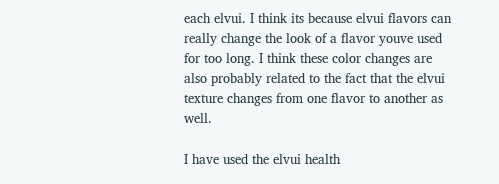each elvui. I think its because elvui flavors can really change the look of a flavor youve used for too long. I think these color changes are also probably related to the fact that the elvui texture changes from one flavor to another as well.

I have used the elvui health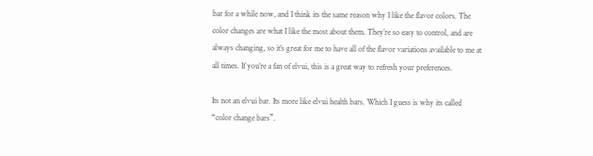bar for a while now, and I think its the same reason why I like the flavor colors. The color changes are what I like the most about them. They’re so easy to control, and are always changing, so it’s great for me to have all of the flavor variations available to me at all times. If you’re a fan of elvui, this is a great way to refresh your preferences.

Its not an elvui bar. Its more like elvui health bars. Which I guess is why its called “color change bars”.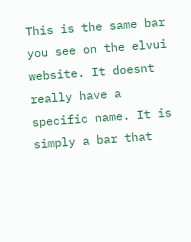This is the same bar you see on the elvui website. It doesnt really have a specific name. It is simply a bar that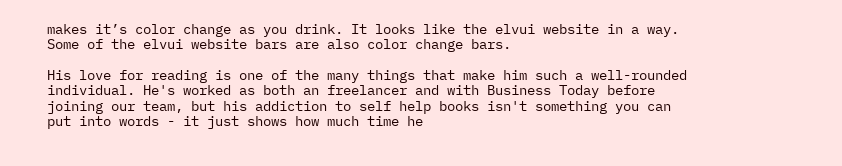makes it’s color change as you drink. It looks like the elvui website in a way. Some of the elvui website bars are also color change bars.

His love for reading is one of the many things that make him such a well-rounded individual. He's worked as both an freelancer and with Business Today before joining our team, but his addiction to self help books isn't something you can put into words - it just shows how much time he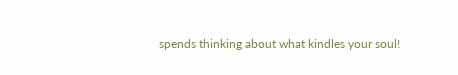spends thinking about what kindles your soul!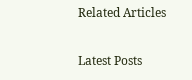Related Articles

Latest Posts